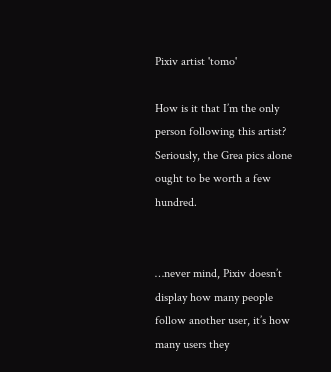Pixiv artist 'tomo'

How is it that I’m the only person following this artist? Seriously, the Grea pics alone ought to be worth a few hundred.


…never mind, Pixiv doesn’t display how many people follow another user, it’s how many users they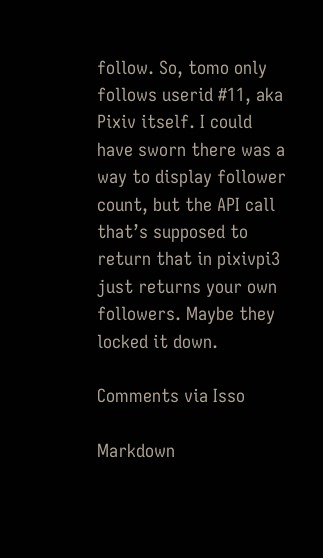follow. So, tomo only follows userid #11, aka Pixiv itself. I could have sworn there was a way to display follower count, but the API call that’s supposed to return that in pixivpi3 just returns your own followers. Maybe they locked it down.

Comments via Isso

Markdown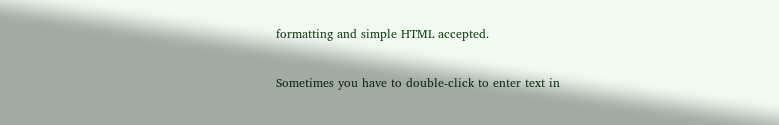formatting and simple HTML accepted.

Sometimes you have to double-click to enter text in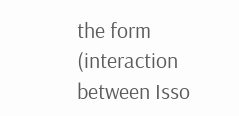the form (interaction between Isso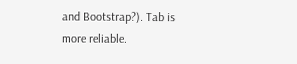and Bootstrap?). Tab is more reliable.